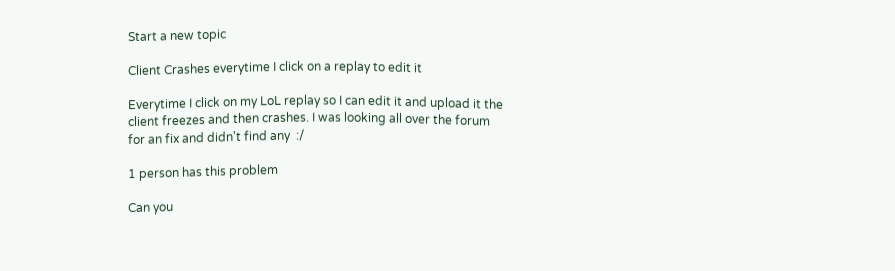Start a new topic

Client Crashes everytime I click on a replay to edit it

Everytime I click on my LoL replay so I can edit it and upload it the client freezes and then crashes. I was looking all over the forum for an fix and didn't find any  :/

1 person has this problem

Can you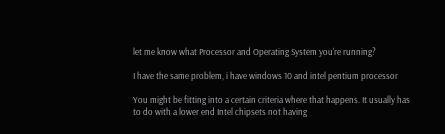let me know what Processor and Operating System you're running?

I have the same problem, i have windows 10 and intel pentium processor

You might be fitting into a certain criteria where that happens. It usually has to do with a lower end Intel chipsets not having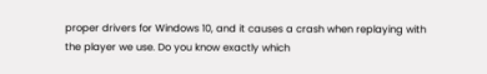proper drivers for Windows 10, and it causes a crash when replaying with the player we use. Do you know exactly which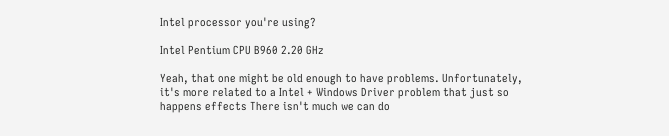Intel processor you're using?

Intel Pentium CPU B960 2.20 GHz

Yeah, that one might be old enough to have problems. Unfortunately, it's more related to a Intel + Windows Driver problem that just so happens effects There isn't much we can do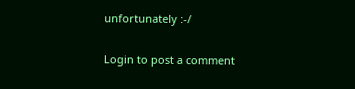unfortunately :-/

Login to post a comment